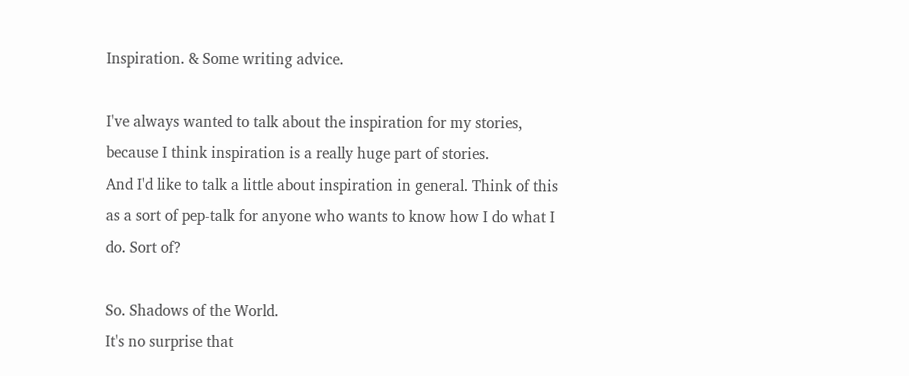Inspiration. & Some writing advice.

I've always wanted to talk about the inspiration for my stories, because I think inspiration is a really huge part of stories.
And I'd like to talk a little about inspiration in general. Think of this as a sort of pep-talk for anyone who wants to know how I do what I do. Sort of?

So. Shadows of the World.
It's no surprise that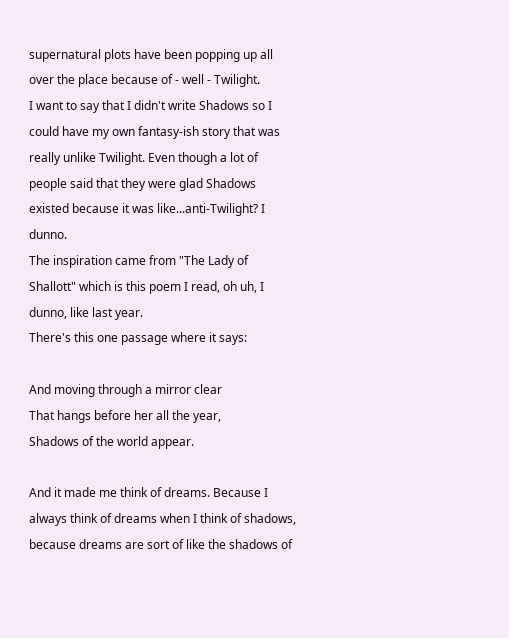supernatural plots have been popping up all over the place because of - well - Twilight.
I want to say that I didn't write Shadows so I could have my own fantasy-ish story that was really unlike Twilight. Even though a lot of people said that they were glad Shadows existed because it was like...anti-Twilight? I dunno.
The inspiration came from "The Lady of Shallott" which is this poem I read, oh uh, I dunno, like last year.
There's this one passage where it says:

And moving through a mirror clear
That hangs before her all the year,
Shadows of the world appear.

And it made me think of dreams. Because I always think of dreams when I think of shadows, because dreams are sort of like the shadows of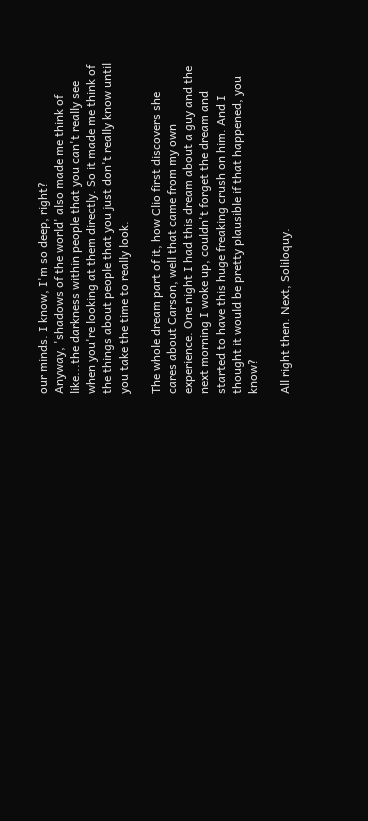our minds. I know, I'm so deep, right?
Anyway, 'shadows of the world' also made me think of like...the darkness within people that you can't really see when you're looking at them directly. So it made me think of the things about people that you just don't really know until you take the time to really look.

The whole dream part of it, how Clio first discovers she cares about Carson, well that came from my own experience. One night I had this dream about a guy and the next morning I woke up, couldn't forget the dream and started to have this huge freaking crush on him. And I thought it would be pretty plausible if that happened, you know?

All right then. Next, Soliloquy.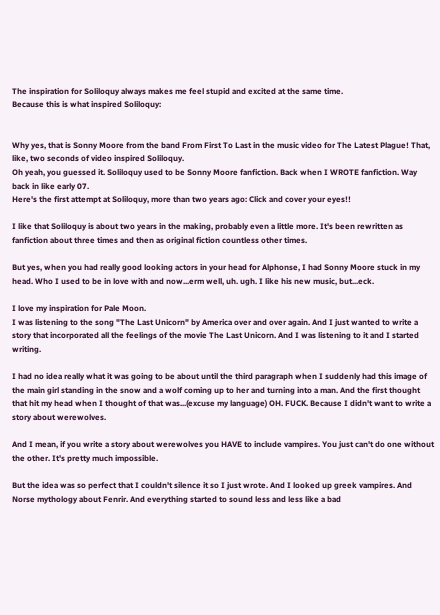The inspiration for Soliloquy always makes me feel stupid and excited at the same time.
Because this is what inspired Soliloquy:


Why yes, that is Sonny Moore from the band From First To Last in the music video for The Latest Plague! That, like, two seconds of video inspired Soliloquy.
Oh yeah, you guessed it. Soliloquy used to be Sonny Moore fanfiction. Back when I WROTE fanfiction. Way back in like early 07.
Here's the first attempt at Soliloquy, more than two years ago: Click and cover your eyes!!

I like that Soliloquy is about two years in the making, probably even a little more. It's been rewritten as fanfiction about three times and then as original fiction countless other times.

But yes, when you had really good looking actors in your head for Alphonse, I had Sonny Moore stuck in my head. Who I used to be in love with and now...erm well, uh. ugh. I like his new music, but...eck.

I love my inspiration for Pale Moon.
I was listening to the song "The Last Unicorn" by America over and over again. And I just wanted to write a story that incorporated all the feelings of the movie The Last Unicorn. And I was listening to it and I started writing.

I had no idea really what it was going to be about until the third paragraph when I suddenly had this image of the main girl standing in the snow and a wolf coming up to her and turning into a man. And the first thought that hit my head when I thought of that was...(excuse my language) OH. FUCK. Because I didn't want to write a story about werewolves.

And I mean, if you write a story about werewolves you HAVE to include vampires. You just can't do one without the other. It's pretty much impossible.

But the idea was so perfect that I couldn't silence it so I just wrote. And I looked up greek vampires. And Norse mythology about Fenrir. And everything started to sound less and less like a bad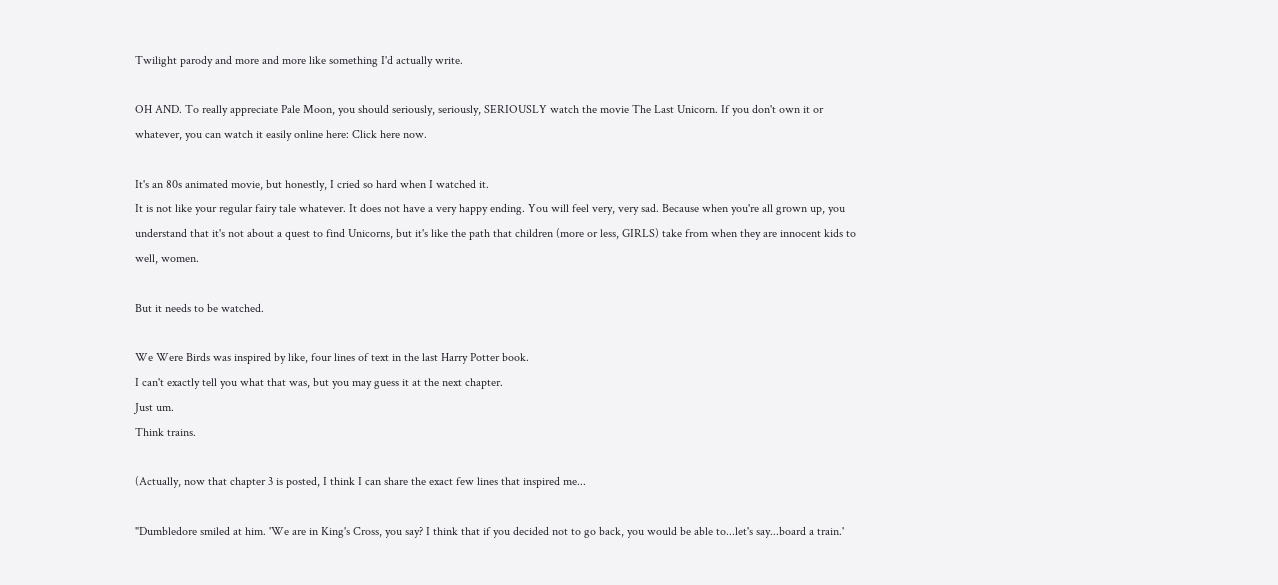Twilight parody and more and more like something I'd actually write.

OH AND. To really appreciate Pale Moon, you should seriously, seriously, SERIOUSLY watch the movie The Last Unicorn. If you don't own it or whatever, you can watch it easily online here: Click here now.

It's an 80s animated movie, but honestly, I cried so hard when I watched it.
It is not like your regular fairy tale whatever. It does not have a very happy ending. You will feel very, very sad. Because when you're all grown up, you understand that it's not about a quest to find Unicorns, but it's like the path that children (more or less, GIRLS) take from when they are innocent kids to well, women.

But it needs to be watched.

We Were Birds was inspired by like, four lines of text in the last Harry Potter book.
I can't exactly tell you what that was, but you may guess it at the next chapter.
Just um.
Think trains.

(Actually, now that chapter 3 is posted, I think I can share the exact few lines that inspired me...

"Dumbledore smiled at him. 'We are in King's Cross, you say? I think that if you decided not to go back, you would be able to...let's say...board a train.'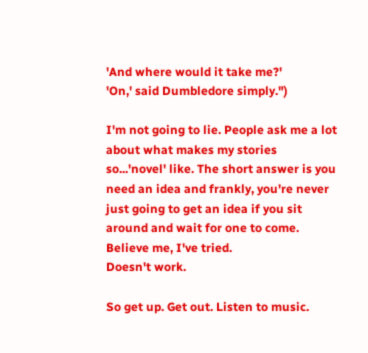'And where would it take me?'
'On,' said Dumbledore simply.")

I'm not going to lie. People ask me a lot about what makes my stories so...'novel' like. The short answer is you need an idea and frankly, you're never just going to get an idea if you sit around and wait for one to come.
Believe me, I've tried.
Doesn't work.

So get up. Get out. Listen to music.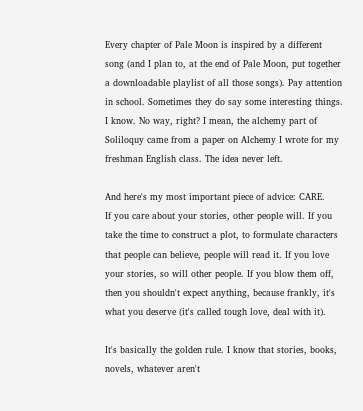Every chapter of Pale Moon is inspired by a different song (and I plan to, at the end of Pale Moon, put together a downloadable playlist of all those songs). Pay attention in school. Sometimes they do say some interesting things. I know. No way, right? I mean, the alchemy part of Soliloquy came from a paper on Alchemy I wrote for my freshman English class. The idea never left.

And here's my most important piece of advice: CARE.
If you care about your stories, other people will. If you take the time to construct a plot, to formulate characters that people can believe, people will read it. If you love your stories, so will other people. If you blow them off, then you shouldn't expect anything, because frankly, it's what you deserve (it's called tough love, deal with it).

It's basically the golden rule. I know that stories, books, novels, whatever aren't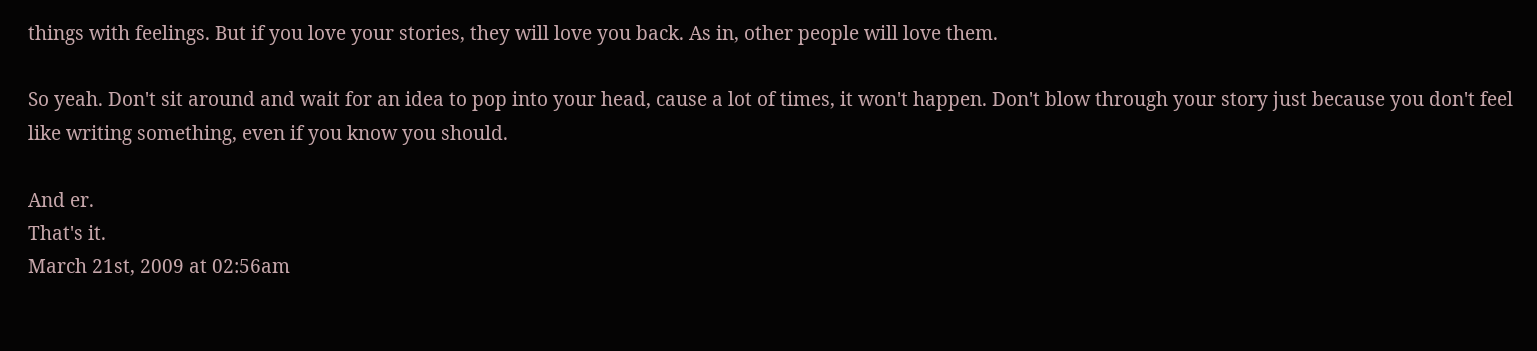things with feelings. But if you love your stories, they will love you back. As in, other people will love them.

So yeah. Don't sit around and wait for an idea to pop into your head, cause a lot of times, it won't happen. Don't blow through your story just because you don't feel like writing something, even if you know you should.

And er.
That's it.
March 21st, 2009 at 02:56am